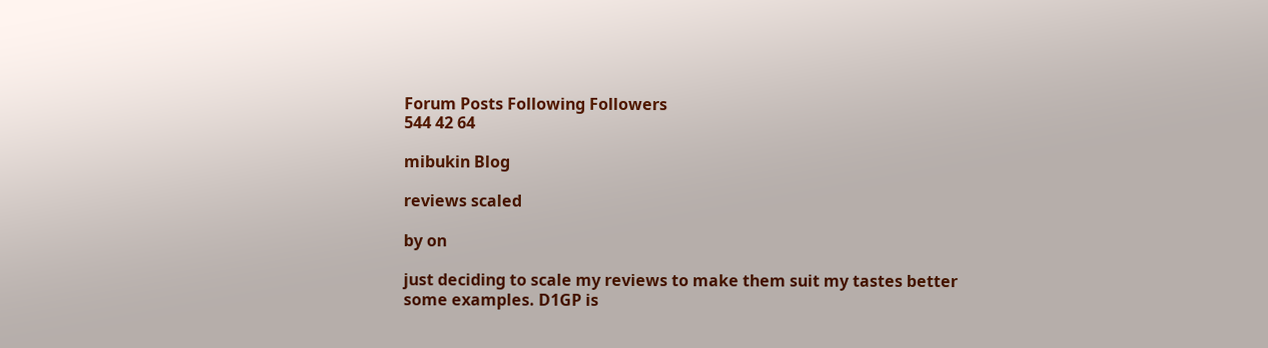Forum Posts Following Followers
544 42 64

mibukin Blog

reviews scaled

by on

just deciding to scale my reviews to make them suit my tastes better some examples. D1GP is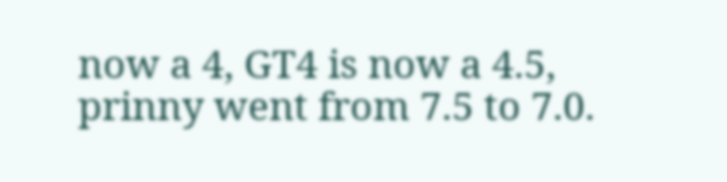now a 4, GT4 is now a 4.5, prinny went from 7.5 to 7.0.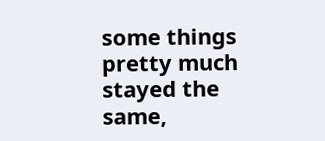some things pretty much stayed the same,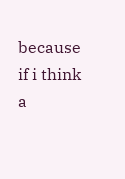because if i think a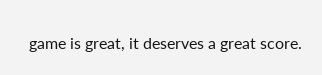game is great, it deserves a great score.